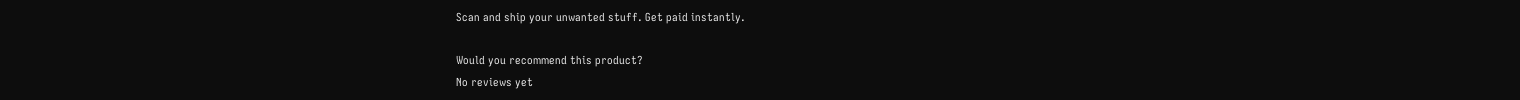Scan and ship your unwanted stuff. Get paid instantly.

Would you recommend this product?
No reviews yet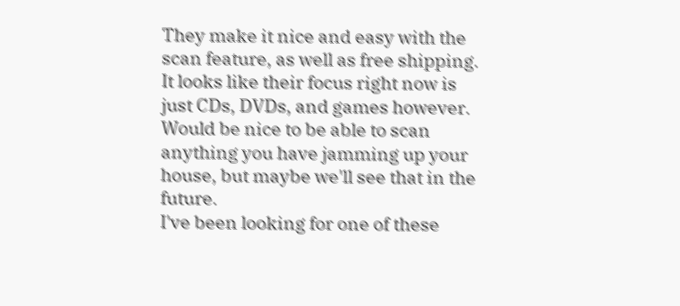They make it nice and easy with the scan feature, as well as free shipping. It looks like their focus right now is just CDs, DVDs, and games however. Would be nice to be able to scan anything you have jamming up your house, but maybe we'll see that in the future.
I've been looking for one of these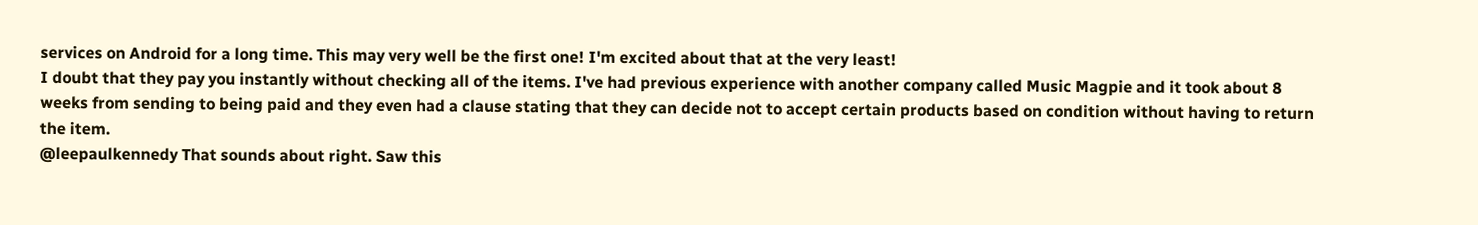services on Android for a long time. This may very well be the first one! I'm excited about that at the very least!
I doubt that they pay you instantly without checking all of the items. I've had previous experience with another company called Music Magpie and it took about 8 weeks from sending to being paid and they even had a clause stating that they can decide not to accept certain products based on condition without having to return the item.
@leepaulkennedy That sounds about right. Saw this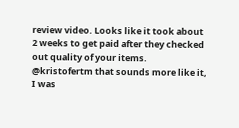review video. Looks like it took about 2 weeks to get paid after they checked out quality of your items.
@kristofertm that sounds more like it, I was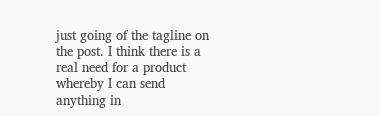just going of the tagline on the post. I think there is a real need for a product whereby I can send anything in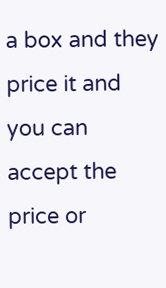a box and they price it and you can accept the price or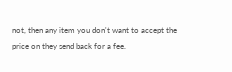not, then any item you don't want to accept the price on they send back for a fee.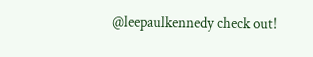@leepaulkennedy check out!